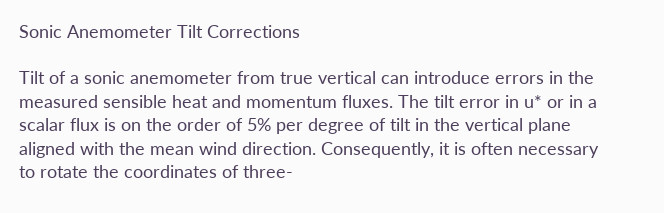Sonic Anemometer Tilt Corrections

Tilt of a sonic anemometer from true vertical can introduce errors in the measured sensible heat and momentum fluxes. The tilt error in u* or in a scalar flux is on the order of 5% per degree of tilt in the vertical plane aligned with the mean wind direction. Consequently, it is often necessary to rotate the coordinates of three-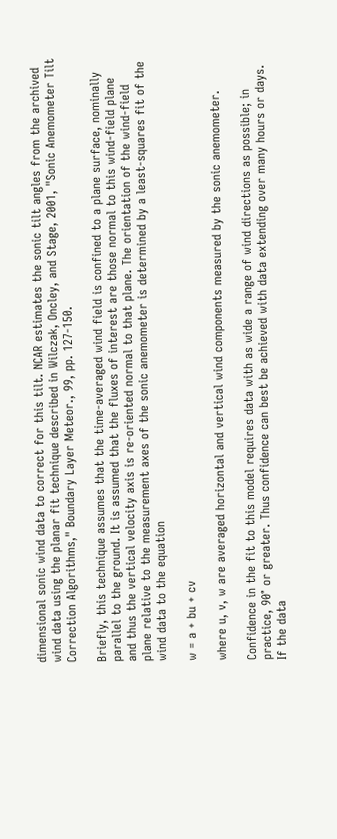dimensional sonic wind data to correct for this tilt. NCAR estimates the sonic tilt angles from the archived wind data using the planar fit technique described in Wilczak, Oncley, and Stage, 2001, "Sonic Anemometer Tilt Correction Algorithms," Boundary Layer Meteor., 99, pp. 127-150.

Briefly, this technique assumes that the time-averaged wind field is confined to a plane surface, nominally parallel to the ground. It is assumed that the fluxes of interest are those normal to this wind-field plane and thus the vertical velocity axis is re-oriented normal to that plane. The orientation of the wind-field plane relative to the measurement axes of the sonic anemometer is determined by a least-squares fit of the wind data to the equation

w = a + bu + cv

where u, v, w are averaged horizontal and vertical wind components measured by the sonic anemometer.

Confidence in the fit to this model requires data with as wide a range of wind directions as possible; in practice, 90° or greater. Thus confidence can best be achieved with data extending over many hours or days. If the data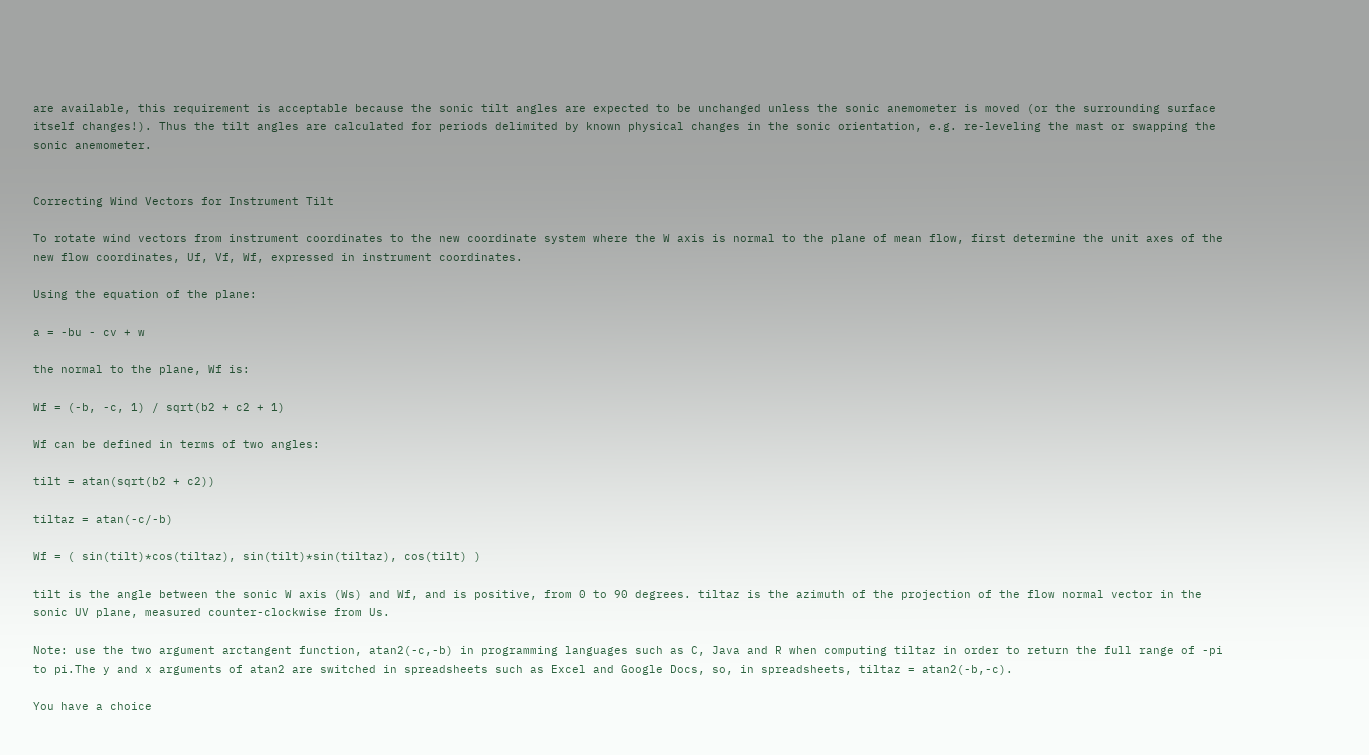are available, this requirement is acceptable because the sonic tilt angles are expected to be unchanged unless the sonic anemometer is moved (or the surrounding surface itself changes!). Thus the tilt angles are calculated for periods delimited by known physical changes in the sonic orientation, e.g. re-leveling the mast or swapping the sonic anemometer.


Correcting Wind Vectors for Instrument Tilt

To rotate wind vectors from instrument coordinates to the new coordinate system where the W axis is normal to the plane of mean flow, first determine the unit axes of the new flow coordinates, Uf, Vf, Wf, expressed in instrument coordinates.

Using the equation of the plane:

a = -bu - cv + w

the normal to the plane, Wf is:

Wf = (-b, -c, 1) / sqrt(b2 + c2 + 1)

Wf can be defined in terms of two angles:

tilt = atan(sqrt(b2 + c2))

tiltaz = atan(-c/-b)

Wf = ( sin(tilt)*cos(tiltaz), sin(tilt)*sin(tiltaz), cos(tilt) )

tilt is the angle between the sonic W axis (Ws) and Wf, and is positive, from 0 to 90 degrees. tiltaz is the azimuth of the projection of the flow normal vector in the sonic UV plane, measured counter-clockwise from Us.

Note: use the two argument arctangent function, atan2(-c,-b) in programming languages such as C, Java and R when computing tiltaz in order to return the full range of -pi to pi.The y and x arguments of atan2 are switched in spreadsheets such as Excel and Google Docs, so, in spreadsheets, tiltaz = atan2(-b,-c).

You have a choice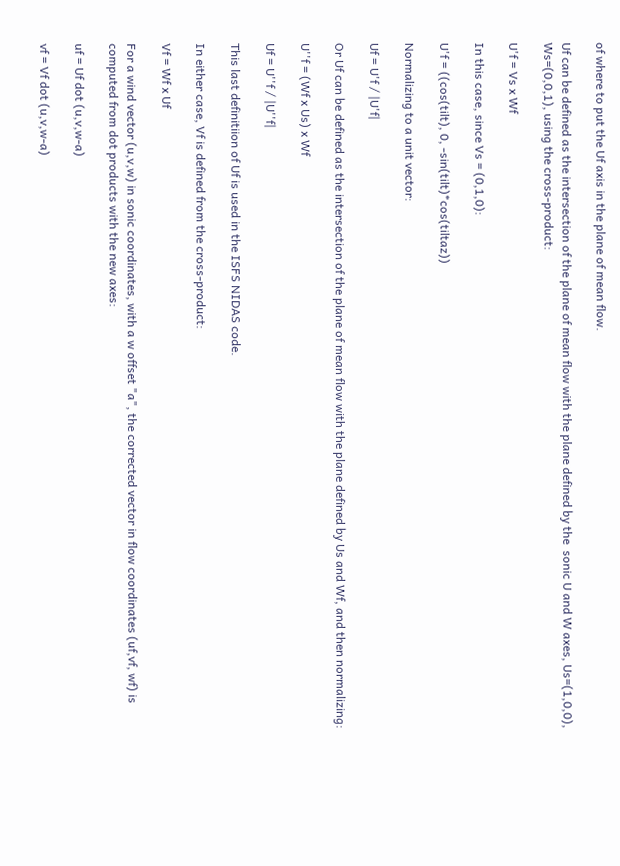of where to put the Uf axis in the plane of mean flow.

Uf can be defined as the intersection of the plane of mean flow with the plane defined by the  sonic U and W axes, Us=(1,0,0), Ws=(0,0,1), using the cross-product:

U'f = Vs x Wf

In this case, since Vs = (0,1,0):

U'f = ((cos(tilt), 0, -sin(tilt)*cos(tiltaz))

Normalizing to a unit vector:

Uf = U'f / |U'f|

Or Uf can be defined as the intersection of the plane of mean flow with the plane defined by Us and Wf, and then normalizing:

U''f = (Wf x Us) x Wf

Uf = U''f / |U''f|

This last definitiion of Uf is used in the ISFS NIDAS code.

In either case, Vf is defined from the cross-product:

Vf = Wf x Uf

For a wind vector (u,v,w) in sonic coordinates, with a w offset "a", the corrected vector in flow coordinates (uf,vf, wf) is computed from dot products with the new axes:

uf = Uf dot (u,v,w-a)

vf = Vf dot (u,v,w-a)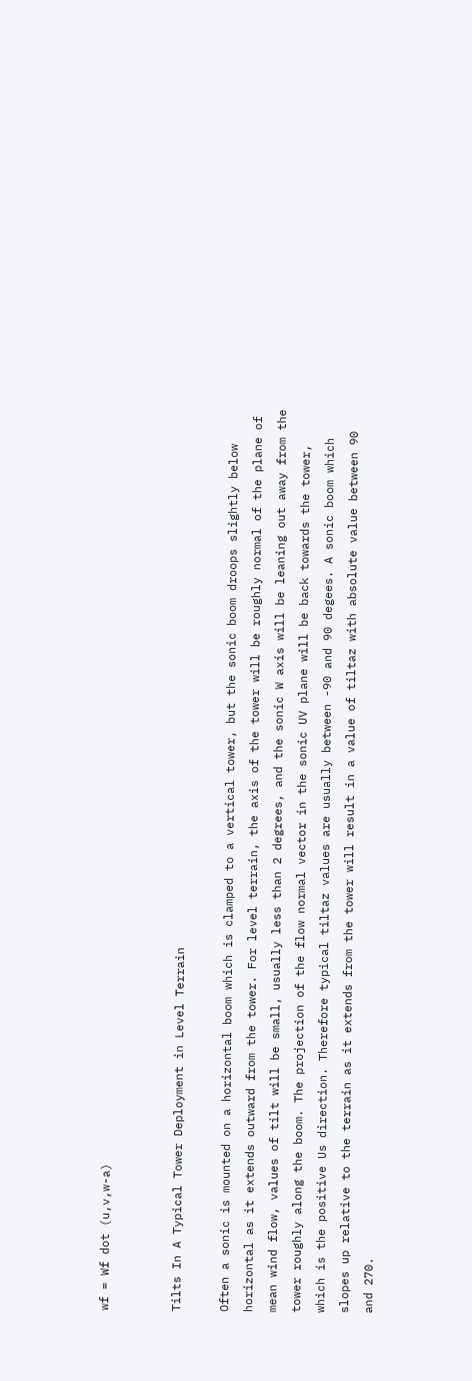wf = Wf dot (u,v,w-a)


Tilts In A Typical Tower Deployment in Level Terrain

Often a sonic is mounted on a horizontal boom which is clamped to a vertical tower, but the sonic boom droops slightly below horizontal as it extends outward from the tower. For level terrain, the axis of the tower will be roughly normal of the plane of mean wind flow, values of tilt will be small, usually less than 2 degrees, and the sonic W axis will be leaning out away from the tower roughly along the boom. The projection of the flow normal vector in the sonic UV plane will be back towards the tower, which is the positive Us direction. Therefore typical tiltaz values are usually between -90 and 90 degees. A sonic boom which slopes up relative to the terrain as it extends from the tower will result in a value of tiltaz with absolute value between 90 and 270.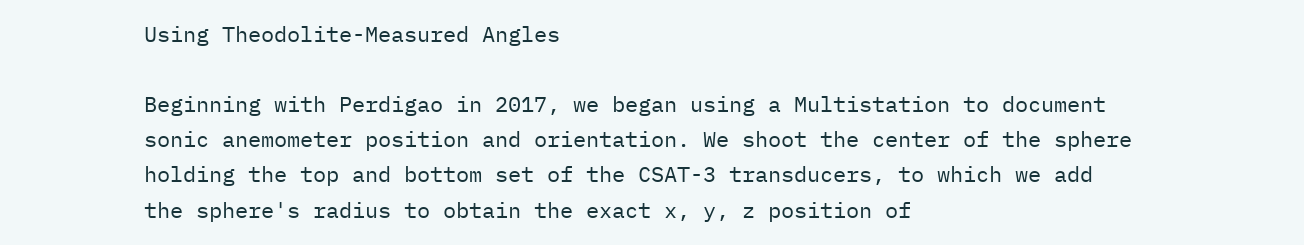Using Theodolite-Measured Angles

Beginning with Perdigao in 2017, we began using a Multistation to document sonic anemometer position and orientation. We shoot the center of the sphere holding the top and bottom set of the CSAT-3 transducers, to which we add the sphere's radius to obtain the exact x, y, z position of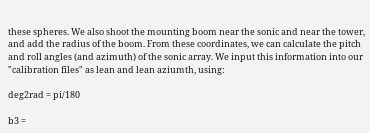these spheres. We also shoot the mounting boom near the sonic and near the tower, and add the radius of the boom. From these coordinates, we can calculate the pitch and roll angles (and azimuth) of the sonic array. We input this information into our "calibration files" as lean and lean aziumth, using:

deg2rad = pi/180

b3 =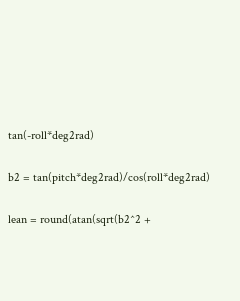tan(-roll*deg2rad)

b2 = tan(pitch*deg2rad)/cos(roll*deg2rad)

lean = round(atan(sqrt(b2^2 +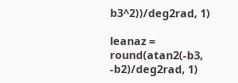b3^2))/deg2rad, 1)

leanaz = round(atan2(-b3, -b2)/deg2rad, 1)